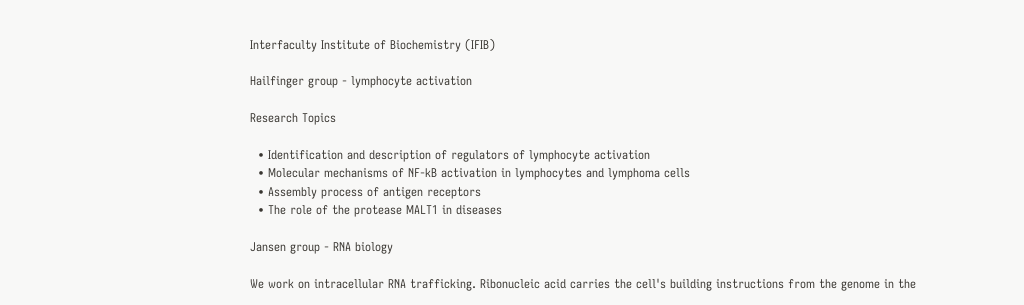Interfaculty Institute of Biochemistry (IFIB)

Hailfinger group - lymphocyte activation

Research Topics

  • Identification and description of regulators of lymphocyte activation
  • Molecular mechanisms of NF-kB activation in lymphocytes and lymphoma cells
  • Assembly process of antigen receptors
  • The role of the protease MALT1 in diseases

Jansen group - RNA biology

We work on intracellular RNA trafficking. Ribonucleic acid carries the cell's building instructions from the genome in the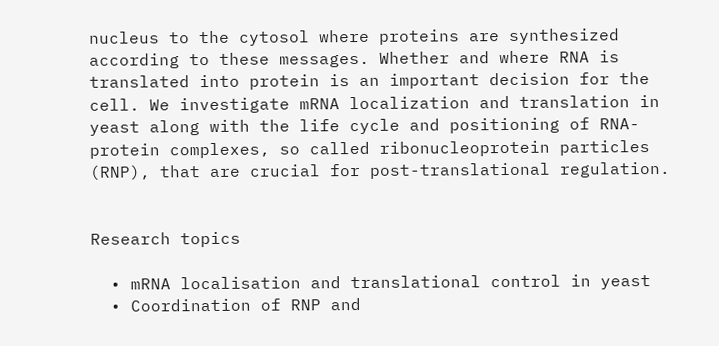nucleus to the cytosol where proteins are synthesized according to these messages. Whether and where RNA is translated into protein is an important decision for the cell. We investigate mRNA localization and translation in yeast along with the life cycle and positioning of RNA-protein complexes, so called ribonucleoprotein particles (RNP), that are crucial for post-translational regulation.


Research topics

  • mRNA localisation and translational control in yeast
  • Coordination of RNP and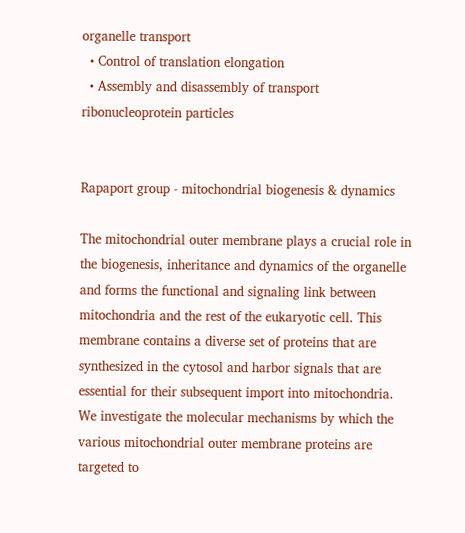organelle transport
  • Control of translation elongation
  • Assembly and disassembly of transport ribonucleoprotein particles


Rapaport group - mitochondrial biogenesis & dynamics

The mitochondrial outer membrane plays a crucial role in the biogenesis, inheritance and dynamics of the organelle and forms the functional and signaling link between mitochondria and the rest of the eukaryotic cell. This membrane contains a diverse set of proteins that are synthesized in the cytosol and harbor signals that are essential for their subsequent import into mitochondria. We investigate the molecular mechanisms by which the various mitochondrial outer membrane proteins are targeted to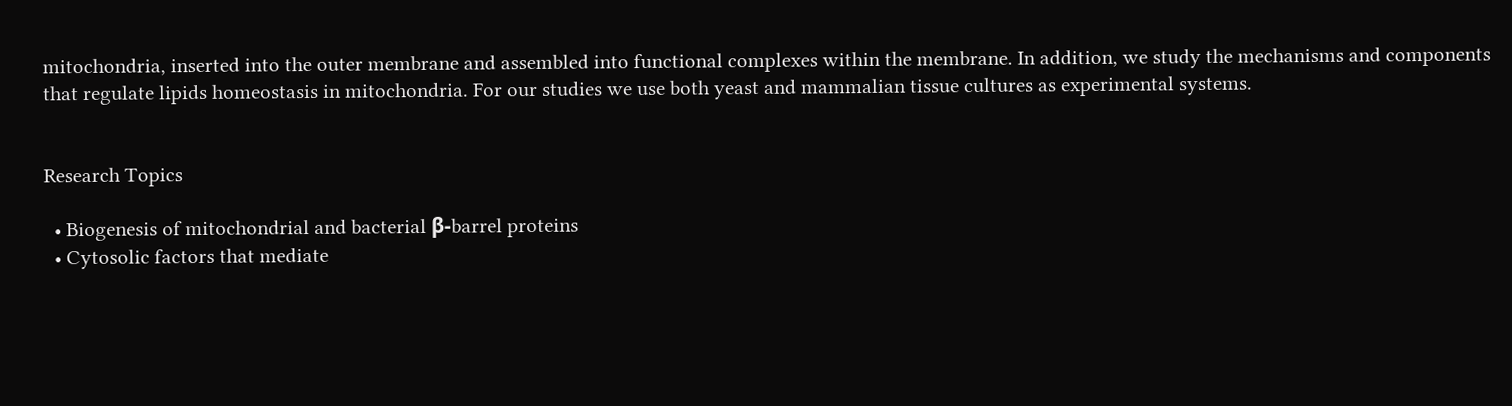mitochondria, inserted into the outer membrane and assembled into functional complexes within the membrane. In addition, we study the mechanisms and components that regulate lipids homeostasis in mitochondria. For our studies we use both yeast and mammalian tissue cultures as experimental systems.


Research Topics

  • Biogenesis of mitochondrial and bacterial β-barrel proteins
  • Cytosolic factors that mediate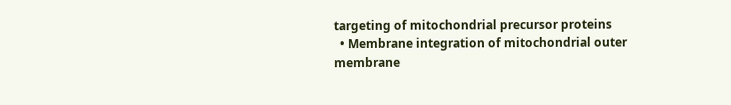targeting of mitochondrial precursor proteins
  • Membrane integration of mitochondrial outer membrane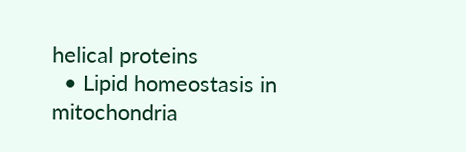helical proteins
  • Lipid homeostasis in mitochondria